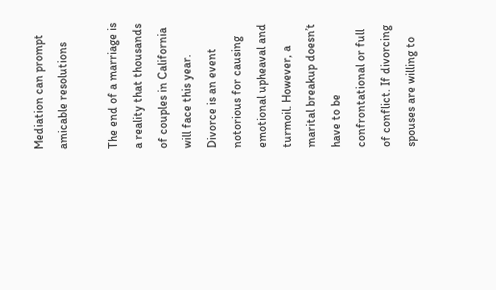Mediation can prompt amicable resolutions

The end of a marriage is a reality that thousands of couples in California will face this year. Divorce is an event notorious for causing emotional upheaval and turmoil. However, a marital breakup doesn’t have to be confrontational or full of conflict. If divorcing spouses are willing to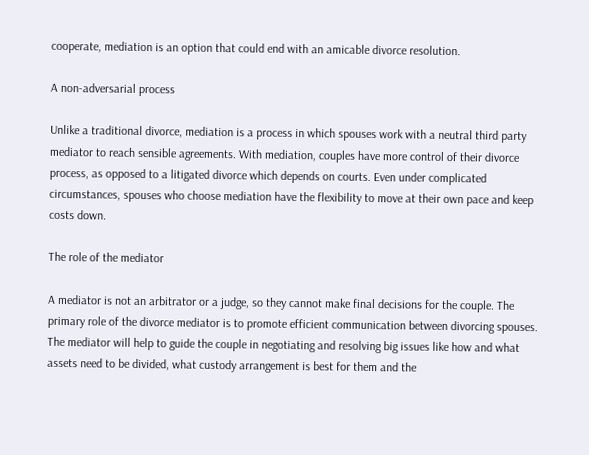cooperate, mediation is an option that could end with an amicable divorce resolution.

A non-adversarial process

Unlike a traditional divorce, mediation is a process in which spouses work with a neutral third party mediator to reach sensible agreements. With mediation, couples have more control of their divorce process, as opposed to a litigated divorce which depends on courts. Even under complicated circumstances, spouses who choose mediation have the flexibility to move at their own pace and keep costs down.

The role of the mediator

A mediator is not an arbitrator or a judge, so they cannot make final decisions for the couple. The primary role of the divorce mediator is to promote efficient communication between divorcing spouses. The mediator will help to guide the couple in negotiating and resolving big issues like how and what assets need to be divided, what custody arrangement is best for them and the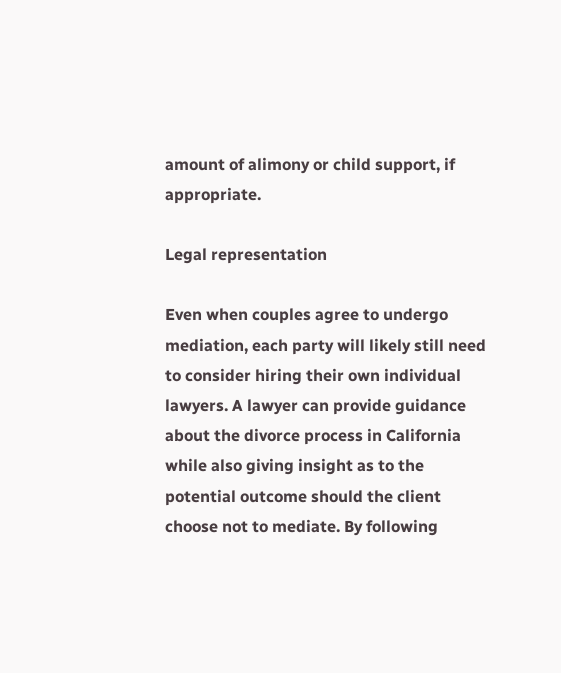amount of alimony or child support, if appropriate.

Legal representation

Even when couples agree to undergo mediation, each party will likely still need to consider hiring their own individual lawyers. A lawyer can provide guidance about the divorce process in California while also giving insight as to the potential outcome should the client choose not to mediate. By following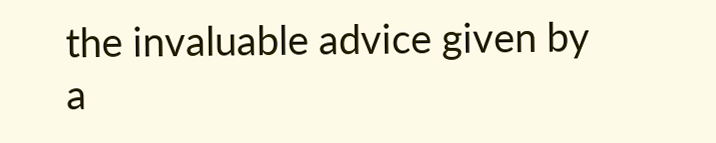the invaluable advice given by a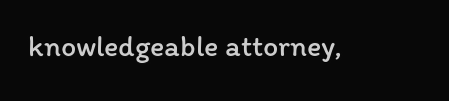knowledgeable attorney,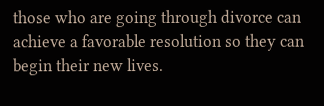those who are going through divorce can achieve a favorable resolution so they can begin their new lives.